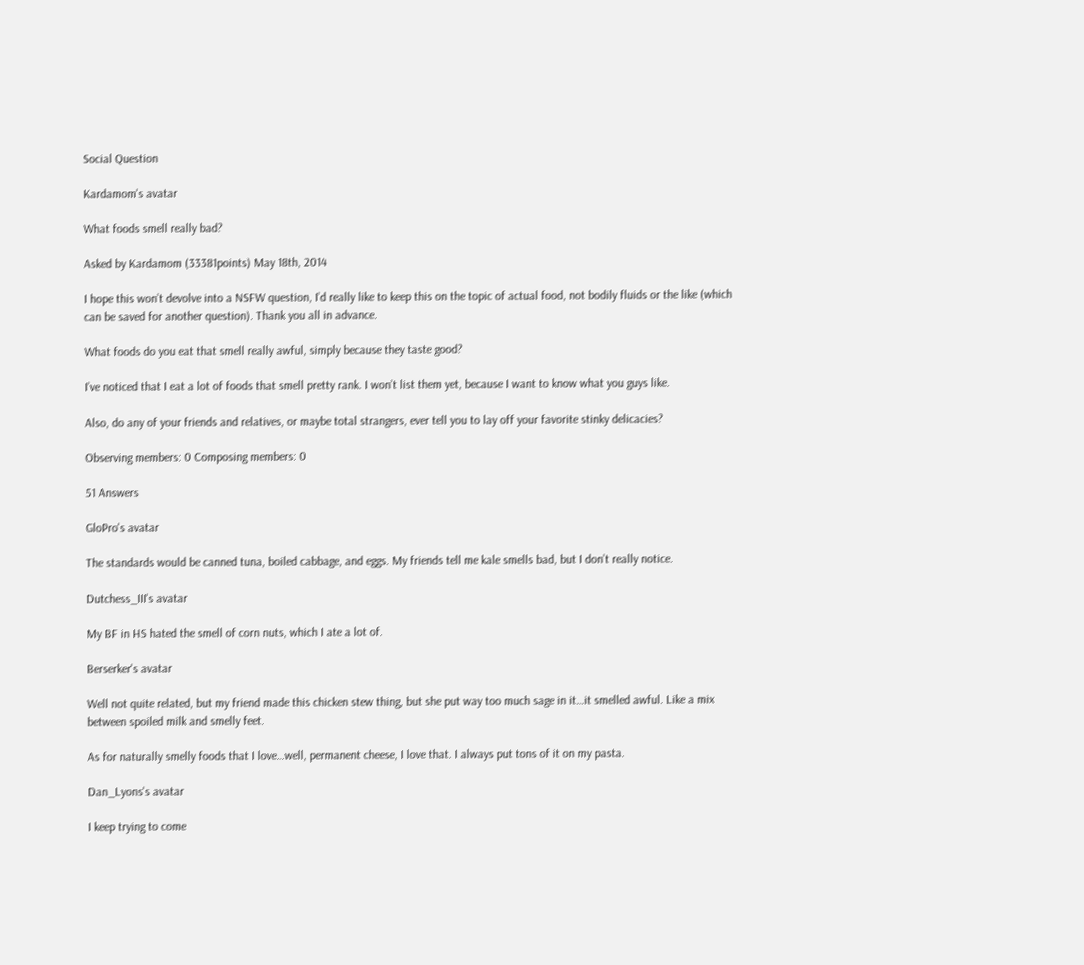Social Question

Kardamom's avatar

What foods smell really bad?

Asked by Kardamom (33381points) May 18th, 2014

I hope this won’t devolve into a NSFW question, I’d really like to keep this on the topic of actual food, not bodily fluids or the like (which can be saved for another question). Thank you all in advance.

What foods do you eat that smell really awful, simply because they taste good?

I’ve noticed that I eat a lot of foods that smell pretty rank. I won’t list them yet, because I want to know what you guys like.

Also, do any of your friends and relatives, or maybe total strangers, ever tell you to lay off your favorite stinky delicacies?

Observing members: 0 Composing members: 0

51 Answers

GloPro's avatar

The standards would be canned tuna, boiled cabbage, and eggs. My friends tell me kale smells bad, but I don’t really notice.

Dutchess_III's avatar

My BF in HS hated the smell of corn nuts, which I ate a lot of.

Berserker's avatar

Well not quite related, but my friend made this chicken stew thing, but she put way too much sage in it…it smelled awful. Like a mix between spoiled milk and smelly feet.

As for naturally smelly foods that I love…well, permanent cheese, I love that. I always put tons of it on my pasta.

Dan_Lyons's avatar

I keep trying to come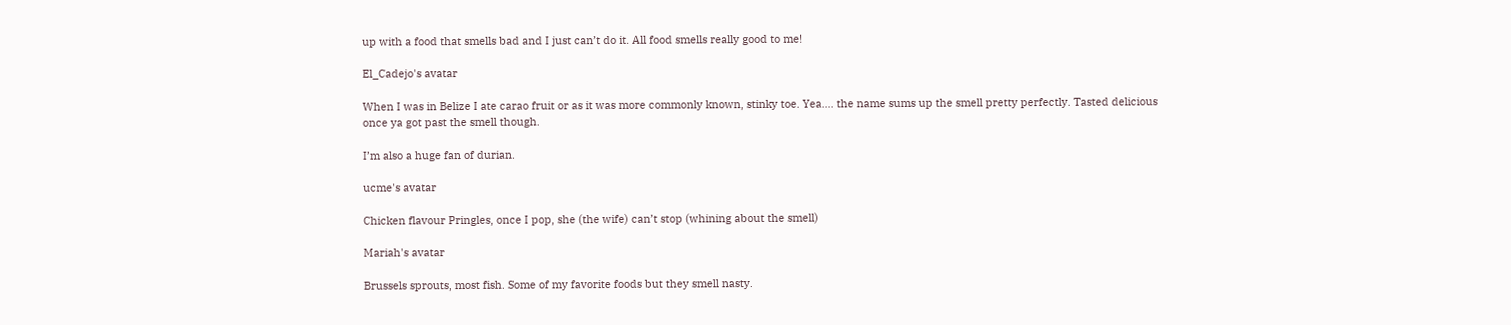up with a food that smells bad and I just can’t do it. All food smells really good to me!

El_Cadejo's avatar

When I was in Belize I ate carao fruit or as it was more commonly known, stinky toe. Yea…. the name sums up the smell pretty perfectly. Tasted delicious once ya got past the smell though.

I’m also a huge fan of durian.

ucme's avatar

Chicken flavour Pringles, once I pop, she (the wife) can’t stop (whining about the smell)

Mariah's avatar

Brussels sprouts, most fish. Some of my favorite foods but they smell nasty.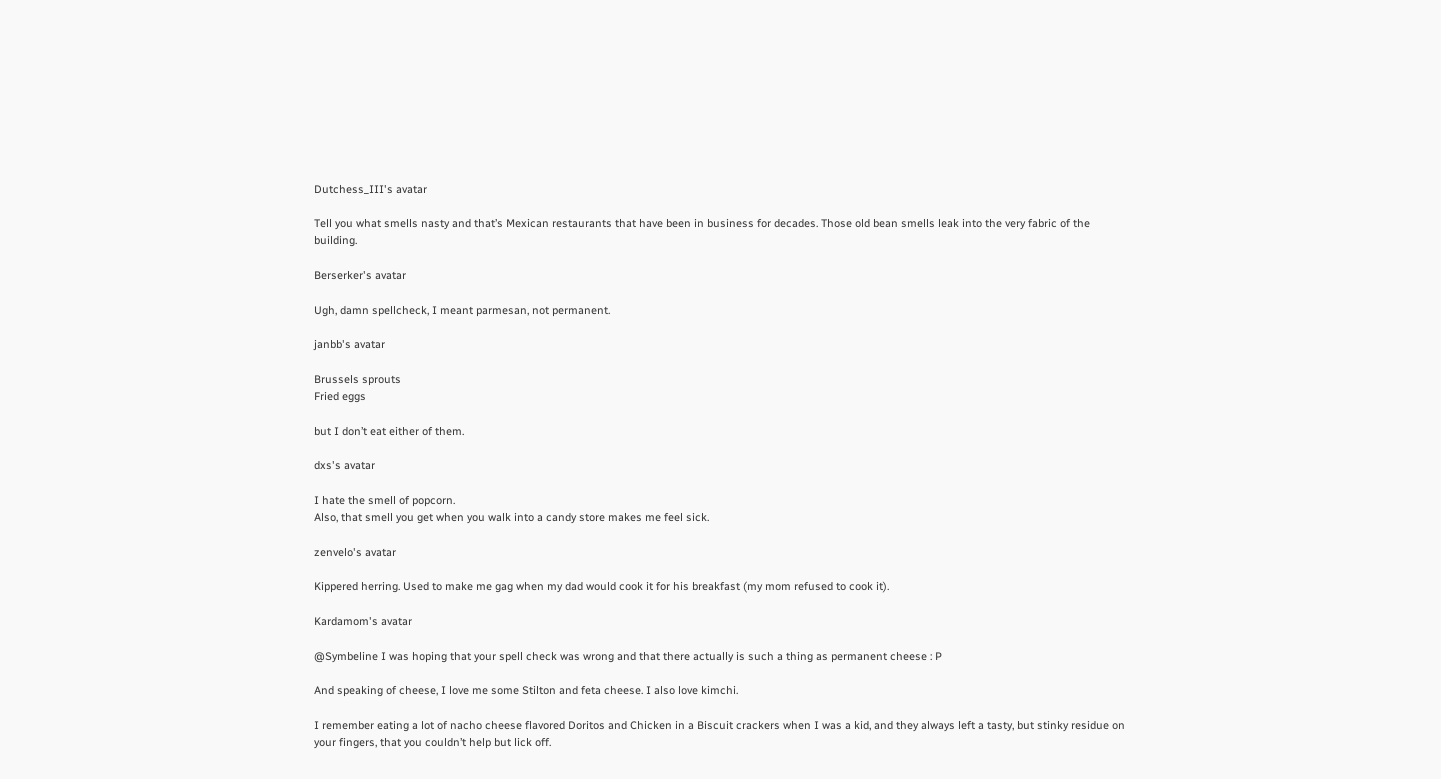Dutchess_III's avatar

Tell you what smells nasty and that’s Mexican restaurants that have been in business for decades. Those old bean smells leak into the very fabric of the building.

Berserker's avatar

Ugh, damn spellcheck, I meant parmesan, not permanent.

janbb's avatar

Brussels sprouts
Fried eggs

but I don’t eat either of them.

dxs's avatar

I hate the smell of popcorn.
Also, that smell you get when you walk into a candy store makes me feel sick.

zenvelo's avatar

Kippered herring. Used to make me gag when my dad would cook it for his breakfast (my mom refused to cook it).

Kardamom's avatar

@Symbeline I was hoping that your spell check was wrong and that there actually is such a thing as permanent cheese : P

And speaking of cheese, I love me some Stilton and feta cheese. I also love kimchi.

I remember eating a lot of nacho cheese flavored Doritos and Chicken in a Biscuit crackers when I was a kid, and they always left a tasty, but stinky residue on your fingers, that you couldn’t help but lick off.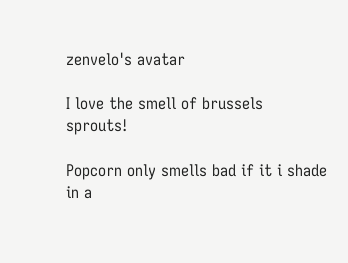zenvelo's avatar

I love the smell of brussels sprouts!

Popcorn only smells bad if it i shade in a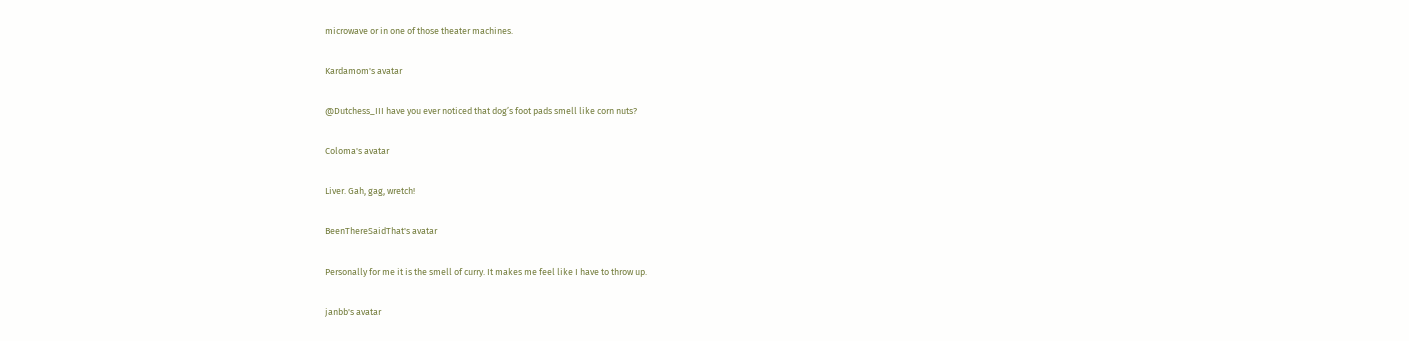microwave or in one of those theater machines.

Kardamom's avatar

@Dutchess_III have you ever noticed that dog’s foot pads smell like corn nuts?

Coloma's avatar

Liver. Gah, gag, wretch!

BeenThereSaidThat's avatar

Personally for me it is the smell of curry. It makes me feel like I have to throw up.

janbb's avatar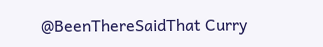@BeenThereSaidThat Curry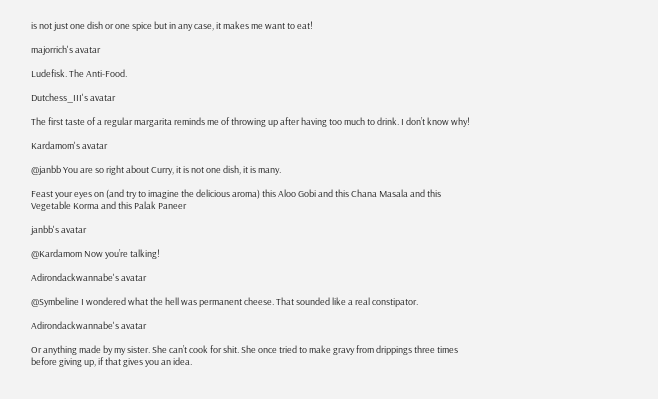is not just one dish or one spice but in any case, it makes me want to eat!

majorrich's avatar

Ludefisk. The Anti-Food.

Dutchess_III's avatar

The first taste of a regular margarita reminds me of throwing up after having too much to drink. I don’t know why!

Kardamom's avatar

@janbb You are so right about Curry, it is not one dish, it is many.

Feast your eyes on (and try to imagine the delicious aroma) this Aloo Gobi and this Chana Masala and this Vegetable Korma and this Palak Paneer

janbb's avatar

@Kardamom Now you’re talking!

Adirondackwannabe's avatar

@Symbeline I wondered what the hell was permanent cheese. That sounded like a real constipator.

Adirondackwannabe's avatar

Or anything made by my sister. She can’t cook for shit. She once tried to make gravy from drippings three times before giving up, if that gives you an idea.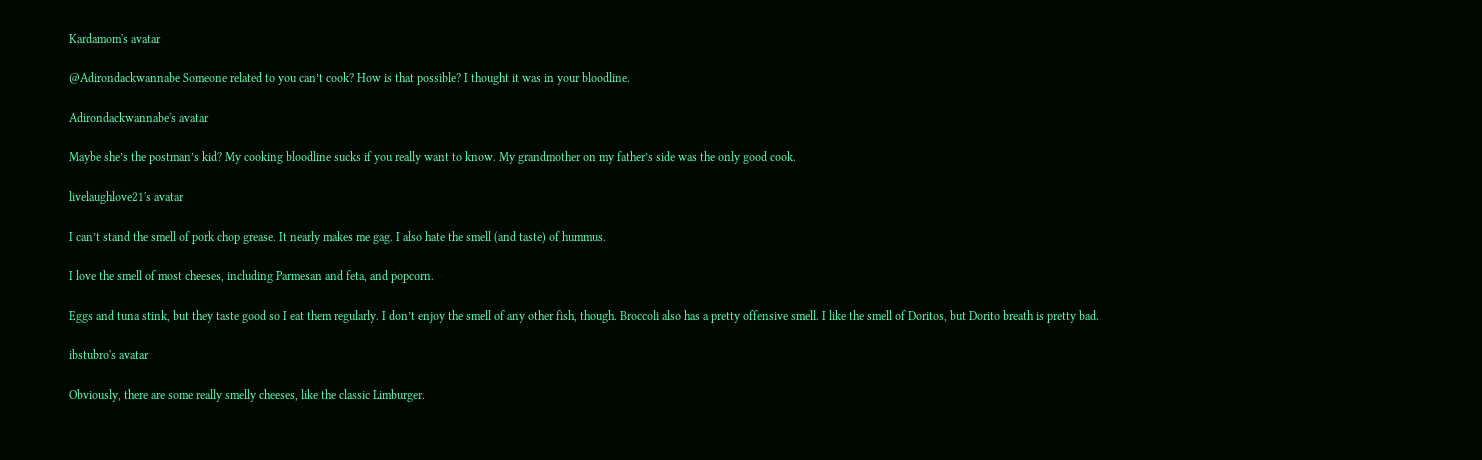Kardamom's avatar

@Adirondackwannabe Someone related to you can’t cook? How is that possible? I thought it was in your bloodline.

Adirondackwannabe's avatar

Maybe she’s the postman’s kid? My cooking bloodline sucks if you really want to know. My grandmother on my father’s side was the only good cook.

livelaughlove21's avatar

I can’t stand the smell of pork chop grease. It nearly makes me gag. I also hate the smell (and taste) of hummus.

I love the smell of most cheeses, including Parmesan and feta, and popcorn.

Eggs and tuna stink, but they taste good so I eat them regularly. I don’t enjoy the smell of any other fish, though. Broccoli also has a pretty offensive smell. I like the smell of Doritos, but Dorito breath is pretty bad.

ibstubro's avatar

Obviously, there are some really smelly cheeses, like the classic Limburger.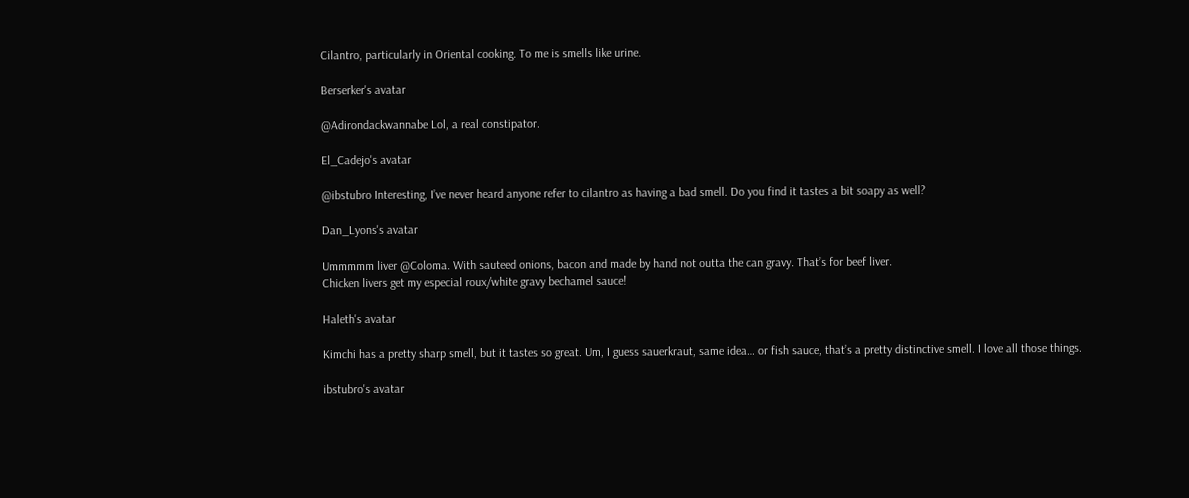Cilantro, particularly in Oriental cooking. To me is smells like urine.

Berserker's avatar

@Adirondackwannabe Lol, a real constipator.

El_Cadejo's avatar

@ibstubro Interesting, I’ve never heard anyone refer to cilantro as having a bad smell. Do you find it tastes a bit soapy as well?

Dan_Lyons's avatar

Ummmmm liver @Coloma. With sauteed onions, bacon and made by hand not outta the can gravy. That’s for beef liver.
Chicken livers get my especial roux/white gravy bechamel sauce!

Haleth's avatar

Kimchi has a pretty sharp smell, but it tastes so great. Um, I guess sauerkraut, same idea… or fish sauce, that’s a pretty distinctive smell. I love all those things.

ibstubro's avatar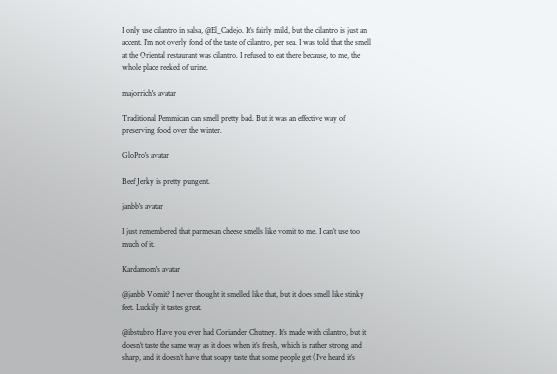I only use cilantro in salsa, @El_Cadejo. It’s fairly mild, but the cilantro is just an accent. I’m not overly fond of the taste of cilantro, per sea. I was told that the smell at the Oriental restaurant was cilantro. I refused to eat there because, to me, the whole place reeked of urine.

majorrich's avatar

Traditional Pemmican can smell pretty bad. But it was an effective way of preserving food over the winter.

GloPro's avatar

Beef Jerky is pretty pungent.

janbb's avatar

I just remembered that parmesan cheese smells like vomit to me. I can’t use too much of it.

Kardamom's avatar

@janbb Vomit? I never thought it smelled like that, but it does smell like stinky feet. Luckily it tastes great.

@ibstubro Have you ever had Coriander Chutney. It’s made with cilantro, but it doesn’t taste the same way as it does when it’s fresh, which is rather strong and sharp, and it doesn’t have that soapy taste that some people get (I’ve heard it’s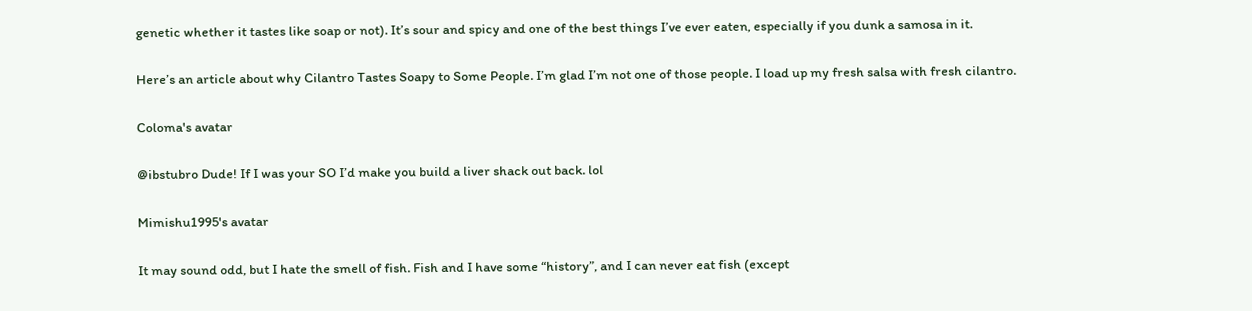genetic whether it tastes like soap or not). It’s sour and spicy and one of the best things I’ve ever eaten, especially if you dunk a samosa in it.

Here’s an article about why Cilantro Tastes Soapy to Some People. I’m glad I’m not one of those people. I load up my fresh salsa with fresh cilantro.

Coloma's avatar

@ibstubro Dude! If I was your SO I’d make you build a liver shack out back. lol

Mimishu1995's avatar

It may sound odd, but I hate the smell of fish. Fish and I have some “history”, and I can never eat fish (except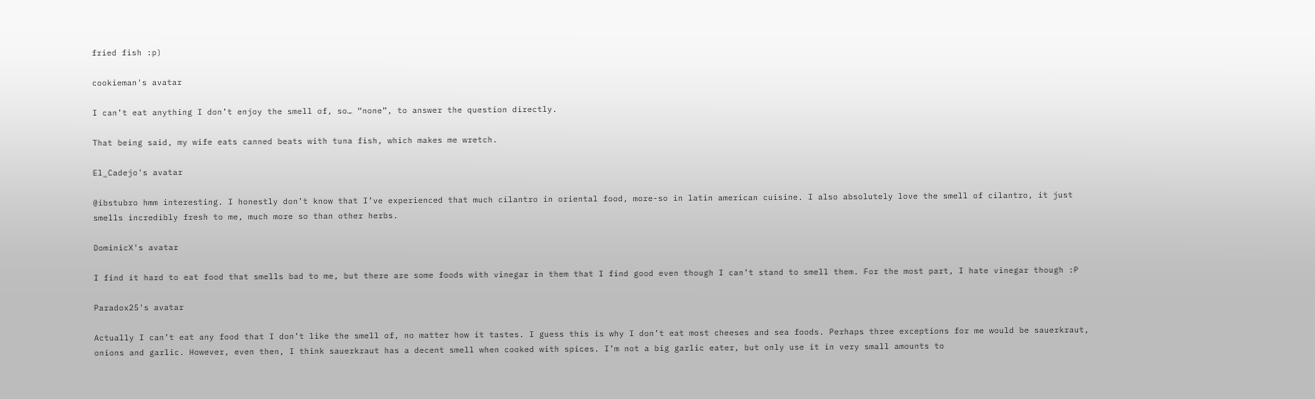fried fish :p)

cookieman's avatar

I can’t eat anything I don’t enjoy the smell of, so… “none”, to answer the question directly.

That being said, my wife eats canned beats with tuna fish, which makes me wretch.

El_Cadejo's avatar

@ibstubro hmm interesting. I honestly don’t know that I’ve experienced that much cilantro in oriental food, more-so in latin american cuisine. I also absolutely love the smell of cilantro, it just smells incredibly fresh to me, much more so than other herbs.

DominicX's avatar

I find it hard to eat food that smells bad to me, but there are some foods with vinegar in them that I find good even though I can’t stand to smell them. For the most part, I hate vinegar though :P

Paradox25's avatar

Actually I can’t eat any food that I don’t like the smell of, no matter how it tastes. I guess this is why I don’t eat most cheeses and sea foods. Perhaps three exceptions for me would be sauerkraut, onions and garlic. However, even then, I think sauerkraut has a decent smell when cooked with spices. I’m not a big garlic eater, but only use it in very small amounts to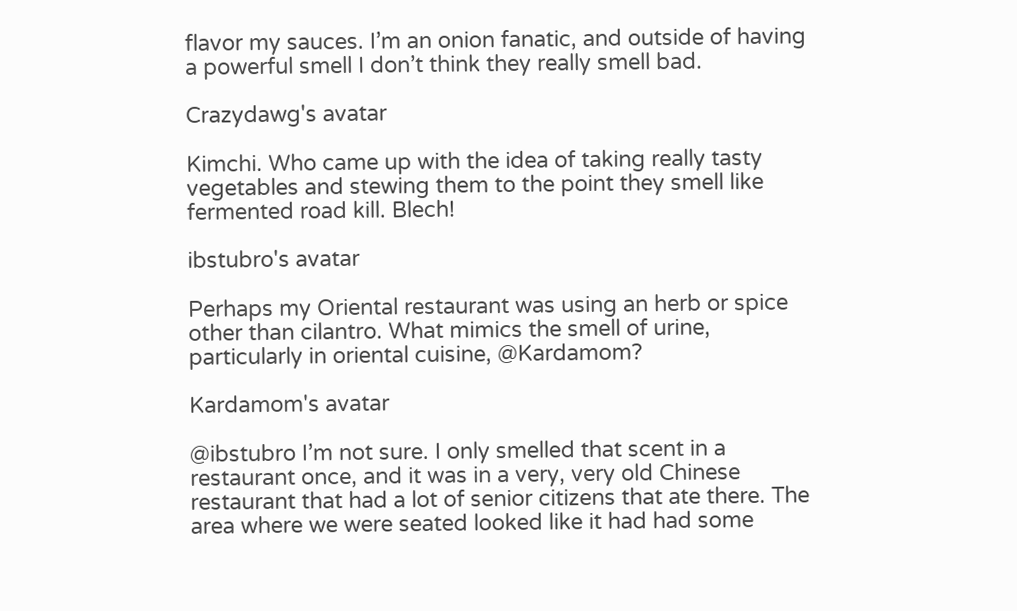flavor my sauces. I’m an onion fanatic, and outside of having a powerful smell I don’t think they really smell bad.

Crazydawg's avatar

Kimchi. Who came up with the idea of taking really tasty vegetables and stewing them to the point they smell like fermented road kill. Blech!

ibstubro's avatar

Perhaps my Oriental restaurant was using an herb or spice other than cilantro. What mimics the smell of urine, particularly in oriental cuisine, @Kardamom?

Kardamom's avatar

@ibstubro I’m not sure. I only smelled that scent in a restaurant once, and it was in a very, very old Chinese restaurant that had a lot of senior citizens that ate there. The area where we were seated looked like it had had some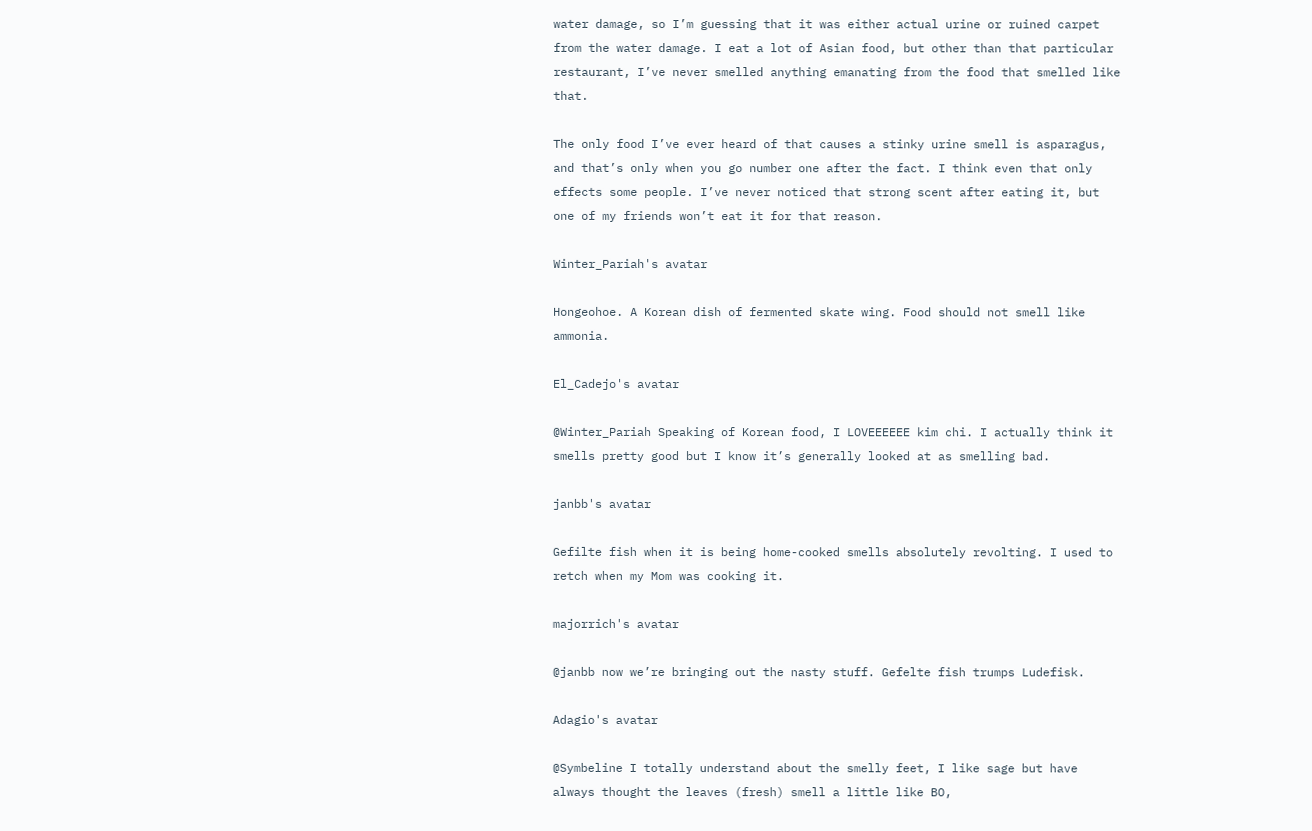water damage, so I’m guessing that it was either actual urine or ruined carpet from the water damage. I eat a lot of Asian food, but other than that particular restaurant, I’ve never smelled anything emanating from the food that smelled like that.

The only food I’ve ever heard of that causes a stinky urine smell is asparagus, and that’s only when you go number one after the fact. I think even that only effects some people. I’ve never noticed that strong scent after eating it, but one of my friends won’t eat it for that reason.

Winter_Pariah's avatar

Hongeohoe. A Korean dish of fermented skate wing. Food should not smell like ammonia.

El_Cadejo's avatar

@Winter_Pariah Speaking of Korean food, I LOVEEEEEE kim chi. I actually think it smells pretty good but I know it’s generally looked at as smelling bad.

janbb's avatar

Gefilte fish when it is being home-cooked smells absolutely revolting. I used to retch when my Mom was cooking it.

majorrich's avatar

@janbb now we’re bringing out the nasty stuff. Gefelte fish trumps Ludefisk.

Adagio's avatar

@Symbeline I totally understand about the smelly feet, I like sage but have always thought the leaves (fresh) smell a little like BO,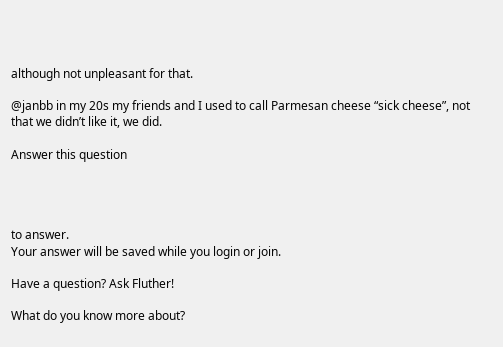although not unpleasant for that.

@janbb in my 20s my friends and I used to call Parmesan cheese “sick cheese”, not that we didn’t like it, we did.

Answer this question




to answer.
Your answer will be saved while you login or join.

Have a question? Ask Fluther!

What do you know more about?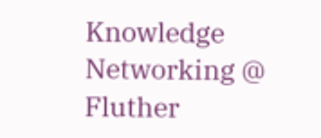Knowledge Networking @ Fluther